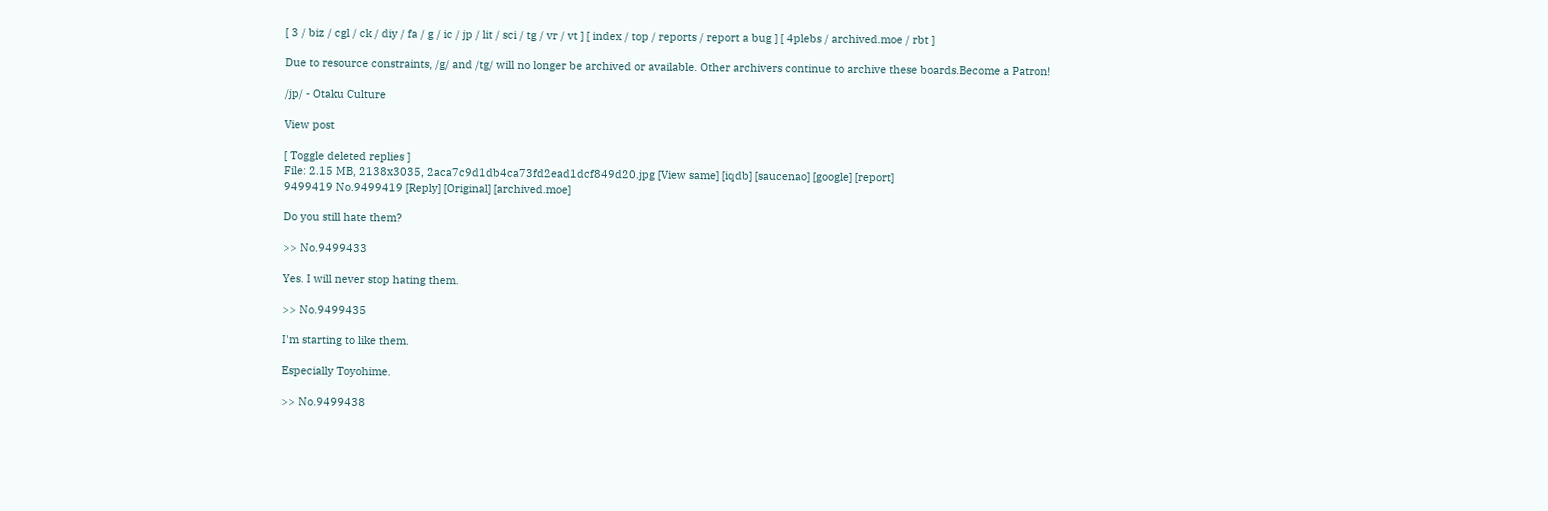[ 3 / biz / cgl / ck / diy / fa / g / ic / jp / lit / sci / tg / vr / vt ] [ index / top / reports / report a bug ] [ 4plebs / archived.moe / rbt ]

Due to resource constraints, /g/ and /tg/ will no longer be archived or available. Other archivers continue to archive these boards.Become a Patron!

/jp/ - Otaku Culture

View post

[ Toggle deleted replies ]
File: 2.15 MB, 2138x3035, 2aca7c9d1db4ca73fd2ead1dcf849d20.jpg [View same] [iqdb] [saucenao] [google] [report]
9499419 No.9499419 [Reply] [Original] [archived.moe]

Do you still hate them?

>> No.9499433

Yes. I will never stop hating them.

>> No.9499435

I'm starting to like them.

Especially Toyohime.

>> No.9499438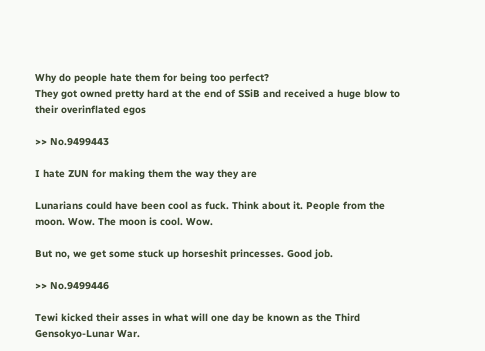Why do people hate them for being too perfect?
They got owned pretty hard at the end of SSiB and received a huge blow to their overinflated egos

>> No.9499443

I hate ZUN for making them the way they are

Lunarians could have been cool as fuck. Think about it. People from the moon. Wow. The moon is cool. Wow.

But no, we get some stuck up horseshit princesses. Good job.

>> No.9499446

Tewi kicked their asses in what will one day be known as the Third Gensokyo-Lunar War.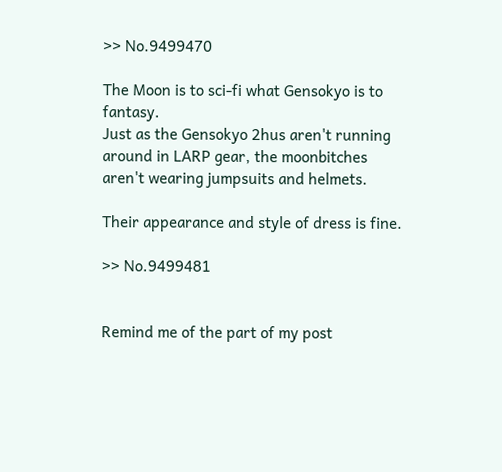>> No.9499470

The Moon is to sci-fi what Gensokyo is to fantasy.
Just as the Gensokyo 2hus aren't running around in LARP gear, the moonbitches aren't wearing jumpsuits and helmets.

Their appearance and style of dress is fine.

>> No.9499481


Remind me of the part of my post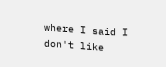where I said I don't like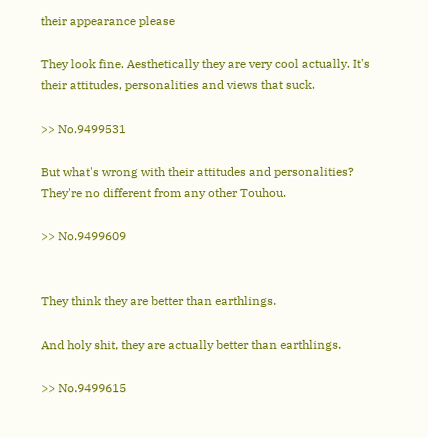their appearance please

They look fine. Aesthetically they are very cool actually. It's their attitudes, personalities and views that suck.

>> No.9499531

But what's wrong with their attitudes and personalities? They're no different from any other Touhou.

>> No.9499609


They think they are better than earthlings.

And holy shit, they are actually better than earthlings.

>> No.9499615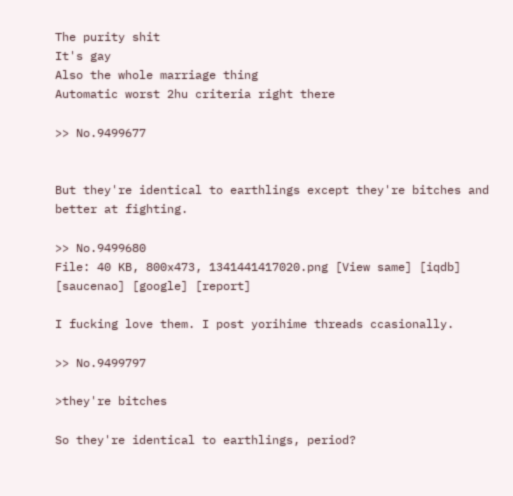The purity shit
It's gay
Also the whole marriage thing
Automatic worst 2hu criteria right there

>> No.9499677


But they're identical to earthlings except they're bitches and better at fighting.

>> No.9499680
File: 40 KB, 800x473, 1341441417020.png [View same] [iqdb] [saucenao] [google] [report]

I fucking love them. I post yorihime threads ccasionally.

>> No.9499797

>they're bitches

So they're identical to earthlings, period?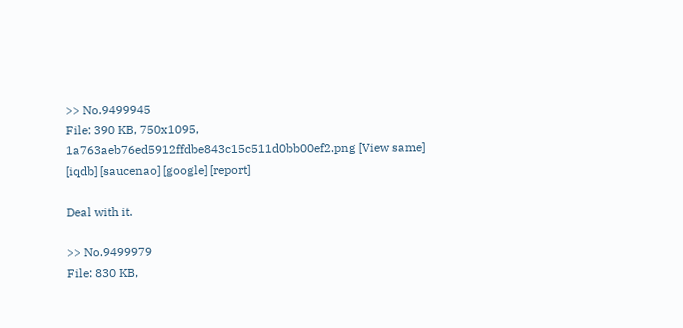>> No.9499945
File: 390 KB, 750x1095, 1a763aeb76ed5912ffdbe843c15c511d0bb00ef2.png [View same] [iqdb] [saucenao] [google] [report]

Deal with it.

>> No.9499979
File: 830 KB,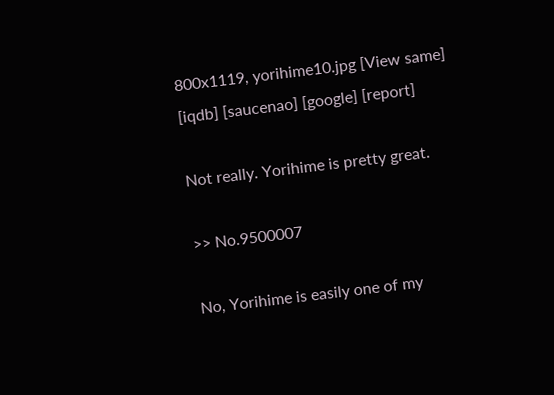800x1119, yorihime10.jpg [View same] [iqdb] [saucenao] [google] [report]

Not really. Yorihime is pretty great.

>> No.9500007

No, Yorihime is easily one of my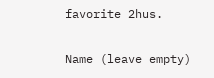favorite 2hus.

Name (leave empty)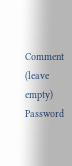Comment (leave empty)
Password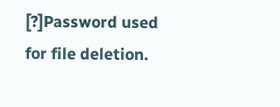[?]Password used for file deletion.